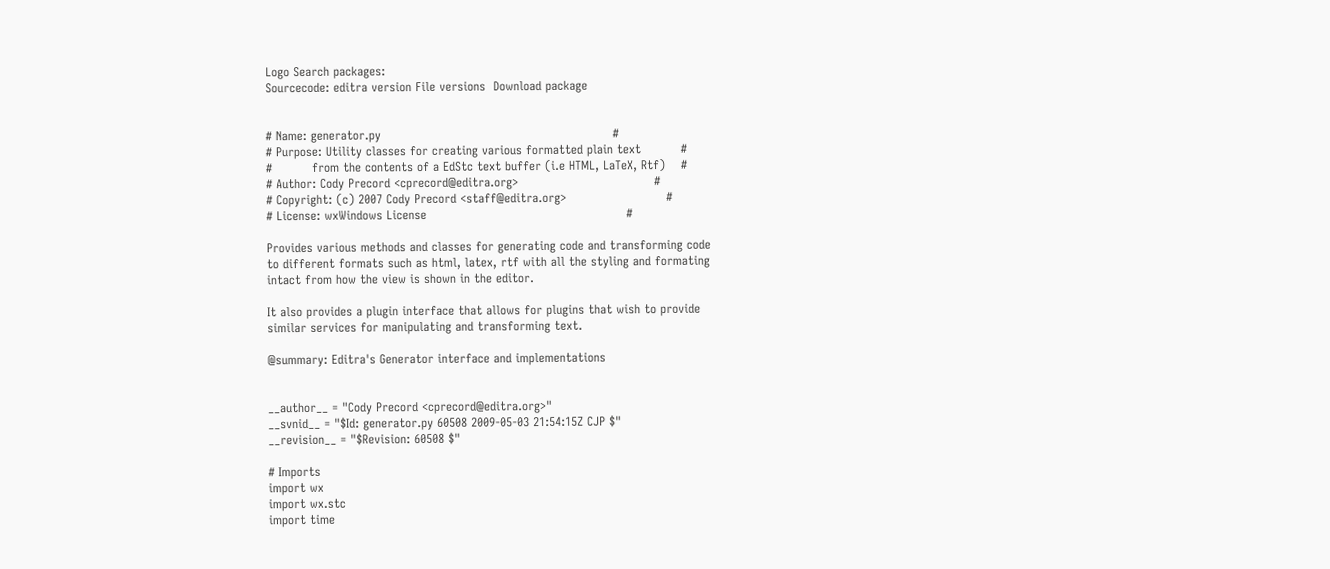Logo Search packages:
Sourcecode: editra version File versions  Download package


# Name: generator.py                                                          #
# Purpose: Utility classes for creating various formatted plain text          #
#          from the contents of a EdStc text buffer (i.e HTML, LaTeX, Rtf)    #
# Author: Cody Precord <cprecord@editra.org>                                  #
# Copyright: (c) 2007 Cody Precord <staff@editra.org>                         #
# License: wxWindows License                                                  #

Provides various methods and classes for generating code and transforming code
to different formats such as html, latex, rtf with all the styling and formating
intact from how the view is shown in the editor.

It also provides a plugin interface that allows for plugins that wish to provide
similar services for manipulating and transforming text.

@summary: Editra's Generator interface and implementations


__author__ = "Cody Precord <cprecord@editra.org>"
__svnid__ = "$Id: generator.py 60508 2009-05-03 21:54:15Z CJP $"
__revision__ = "$Revision: 60508 $"

# Imports
import wx
import wx.stc
import time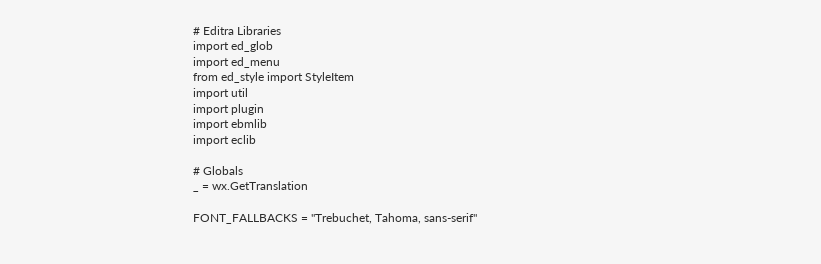# Editra Libraries
import ed_glob
import ed_menu
from ed_style import StyleItem
import util
import plugin
import ebmlib
import eclib

# Globals
_ = wx.GetTranslation

FONT_FALLBACKS = "Trebuchet, Tahoma, sans-serif"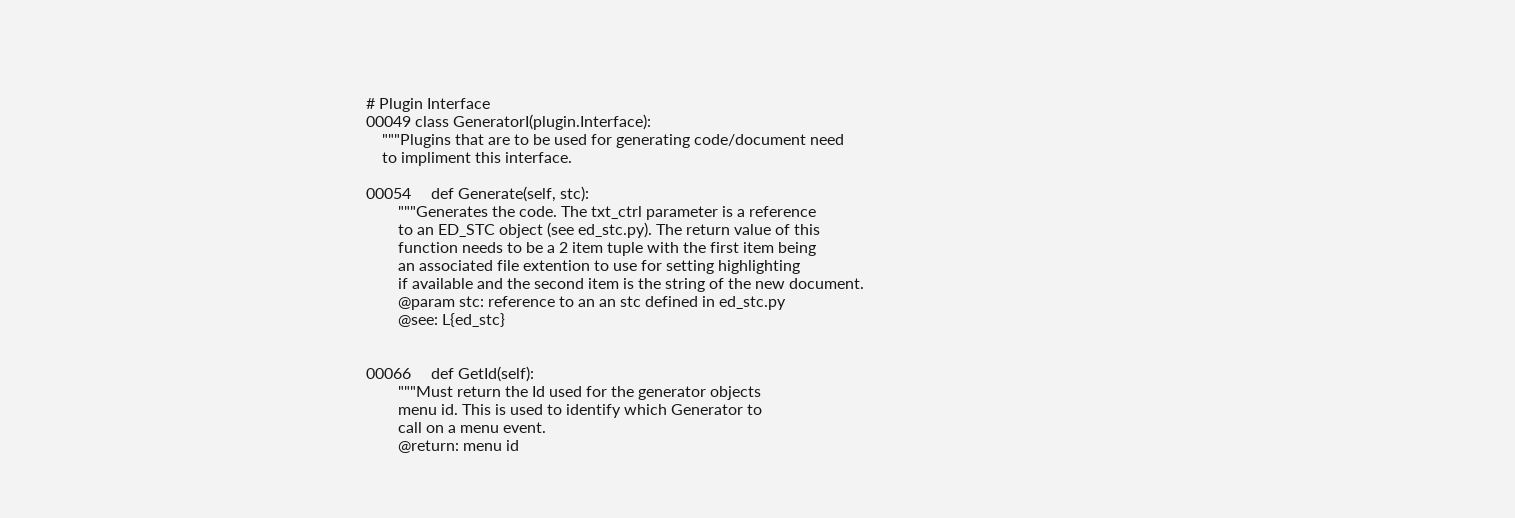# Plugin Interface
00049 class GeneratorI(plugin.Interface):
    """Plugins that are to be used for generating code/document need
    to impliment this interface.

00054     def Generate(self, stc):
        """Generates the code. The txt_ctrl parameter is a reference
        to an ED_STC object (see ed_stc.py). The return value of this
        function needs to be a 2 item tuple with the first item being
        an associated file extention to use for setting highlighting
        if available and the second item is the string of the new document.
        @param stc: reference to an an stc defined in ed_stc.py
        @see: L{ed_stc}


00066     def GetId(self):
        """Must return the Id used for the generator objects
        menu id. This is used to identify which Generator to
        call on a menu event.
        @return: menu id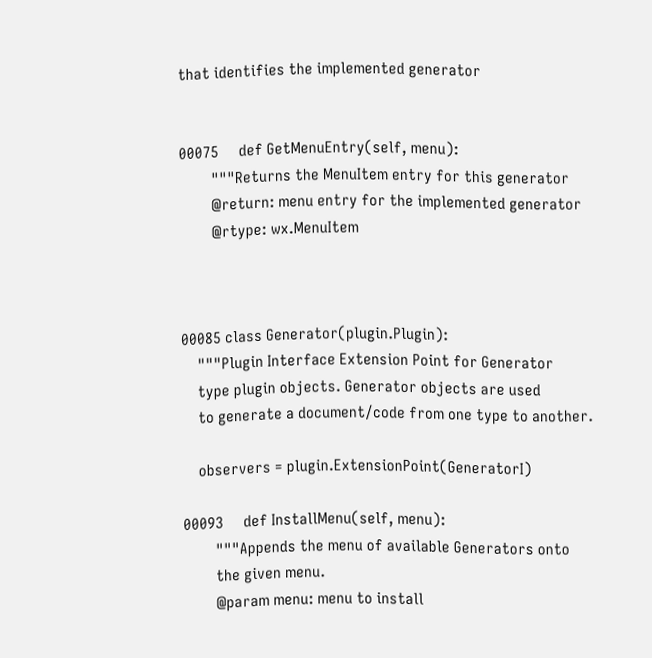that identifies the implemented generator


00075     def GetMenuEntry(self, menu):
        """Returns the MenuItem entry for this generator
        @return: menu entry for the implemented generator
        @rtype: wx.MenuItem



00085 class Generator(plugin.Plugin):
    """Plugin Interface Extension Point for Generator
    type plugin objects. Generator objects are used
    to generate a document/code from one type to another.

    observers = plugin.ExtensionPoint(GeneratorI)

00093     def InstallMenu(self, menu):
        """Appends the menu of available Generators onto
        the given menu.
        @param menu: menu to install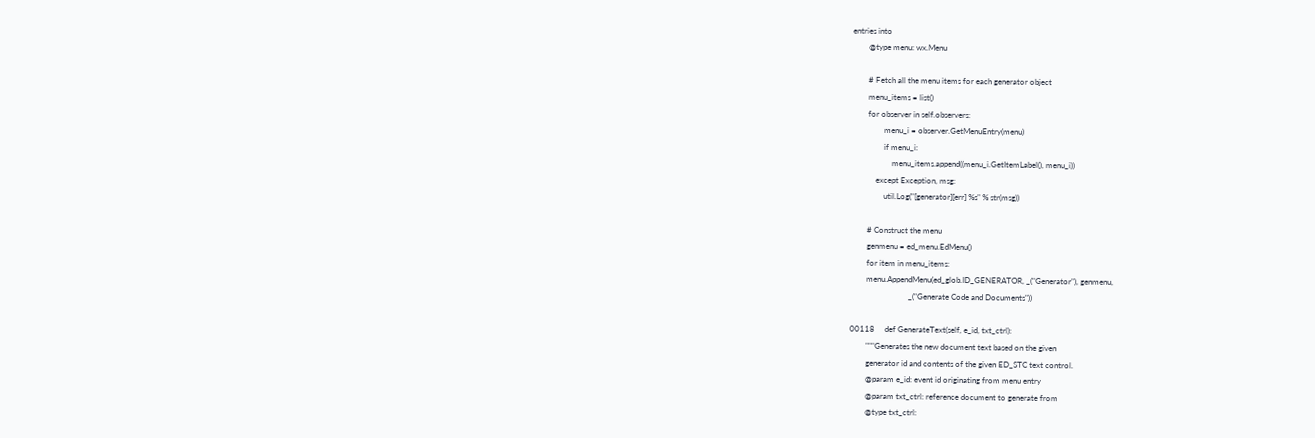entries into
        @type menu: wx.Menu

        # Fetch all the menu items for each generator object
        menu_items = list()
        for observer in self.observers:
                menu_i = observer.GetMenuEntry(menu)
                if menu_i:
                    menu_items.append((menu_i.GetItemLabel(), menu_i))
            except Exception, msg:
                util.Log("[generator][err] %s" % str(msg))

        # Construct the menu
        genmenu = ed_menu.EdMenu()
        for item in menu_items:
        menu.AppendMenu(ed_glob.ID_GENERATOR, _("Generator"), genmenu,
                             _("Generate Code and Documents"))

00118     def GenerateText(self, e_id, txt_ctrl):
        """Generates the new document text based on the given
        generator id and contents of the given ED_STC text control.
        @param e_id: event id originating from menu entry
        @param txt_ctrl: reference document to generate from
        @type txt_ctrl: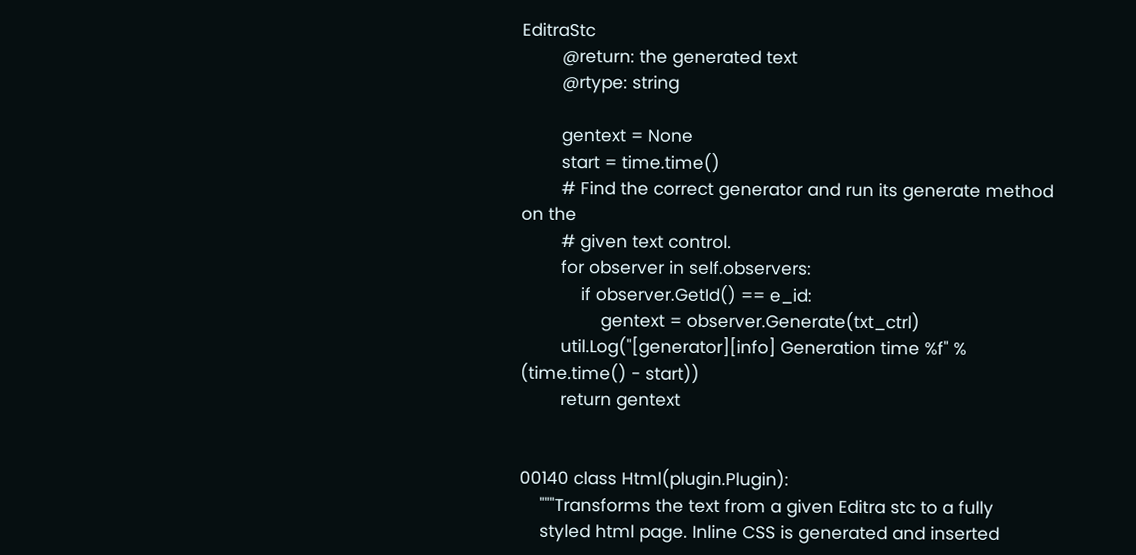EditraStc
        @return: the generated text
        @rtype: string

        gentext = None
        start = time.time()
        # Find the correct generator and run its generate method on the
        # given text control.
        for observer in self.observers:
            if observer.GetId() == e_id:
                gentext = observer.Generate(txt_ctrl)
        util.Log("[generator][info] Generation time %f" % (time.time() - start))
        return gentext


00140 class Html(plugin.Plugin):
    """Transforms the text from a given Editra stc to a fully
    styled html page. Inline CSS is generated and inserted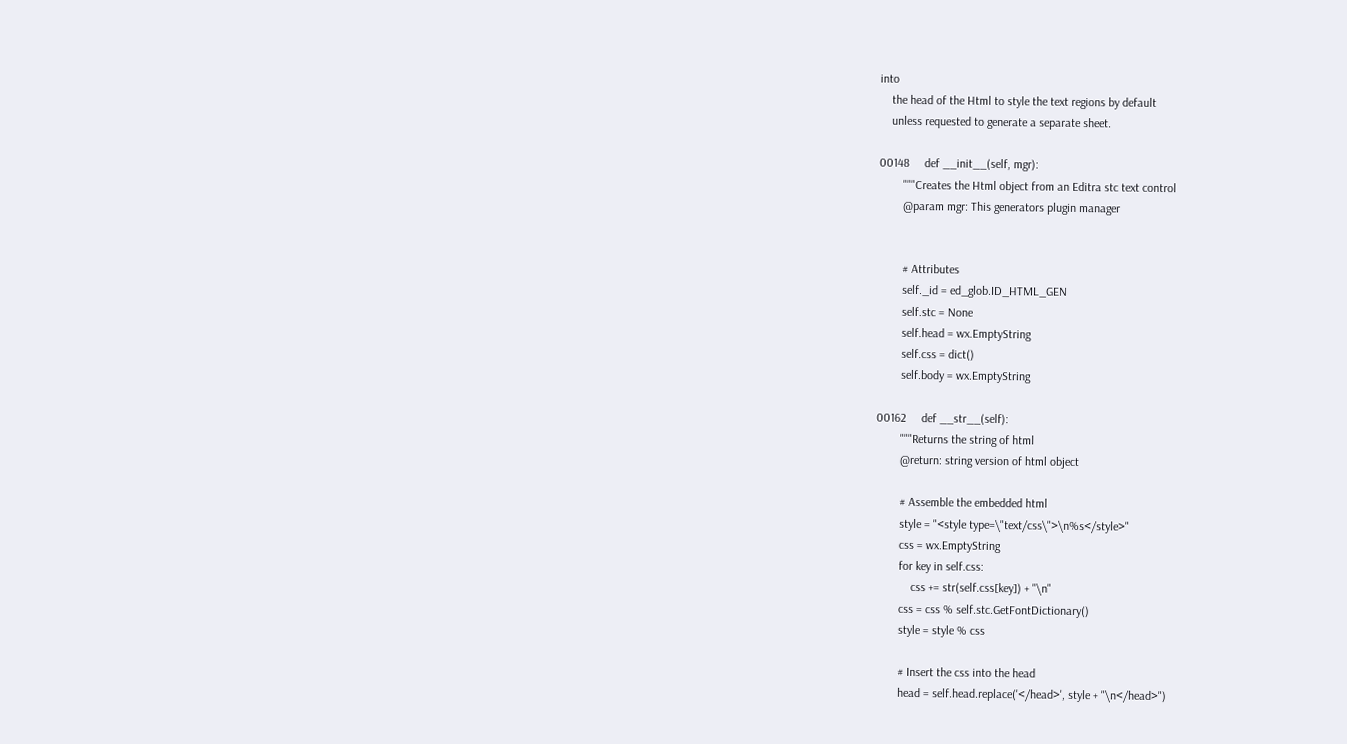into
    the head of the Html to style the text regions by default
    unless requested to generate a separate sheet.

00148     def __init__(self, mgr):
        """Creates the Html object from an Editra stc text control
        @param mgr: This generators plugin manager


        # Attributes
        self._id = ed_glob.ID_HTML_GEN
        self.stc = None
        self.head = wx.EmptyString
        self.css = dict()
        self.body = wx.EmptyString

00162     def __str__(self):
        """Returns the string of html
        @return: string version of html object

        # Assemble the embedded html
        style = "<style type=\"text/css\">\n%s</style>"
        css = wx.EmptyString
        for key in self.css:
            css += str(self.css[key]) + "\n"
        css = css % self.stc.GetFontDictionary()
        style = style % css

        # Insert the css into the head
        head = self.head.replace('</head>', style + "\n</head>")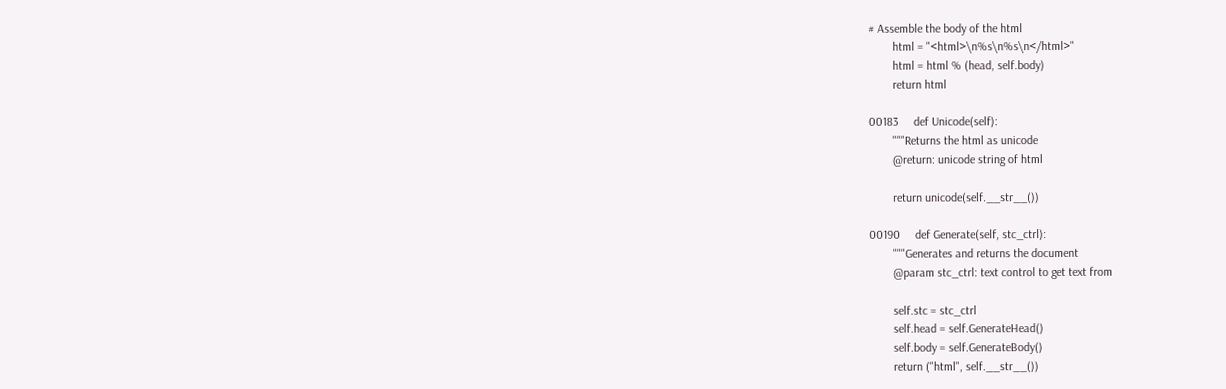# Assemble the body of the html
        html = "<html>\n%s\n%s\n</html>"
        html = html % (head, self.body)
        return html

00183     def Unicode(self):
        """Returns the html as unicode
        @return: unicode string of html

        return unicode(self.__str__())

00190     def Generate(self, stc_ctrl):
        """Generates and returns the document
        @param stc_ctrl: text control to get text from

        self.stc = stc_ctrl
        self.head = self.GenerateHead()
        self.body = self.GenerateBody()
        return ("html", self.__str__())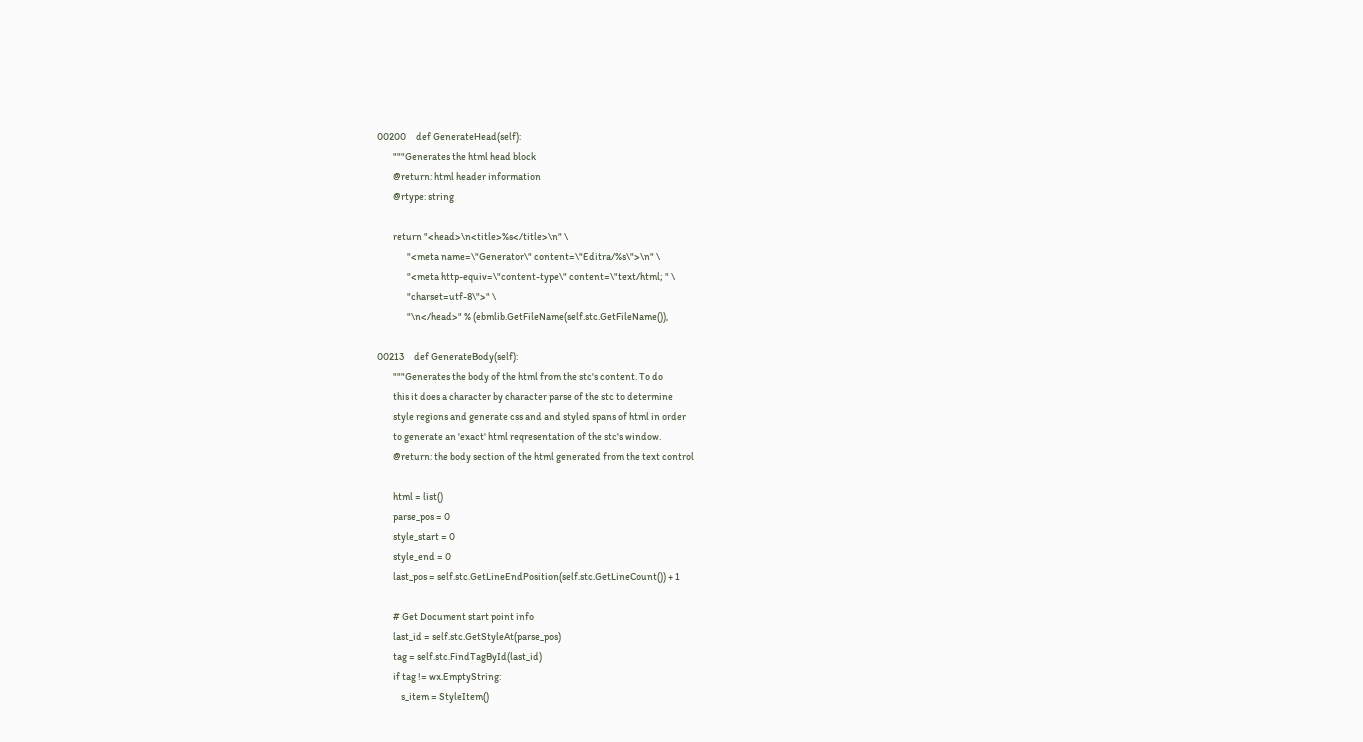00200     def GenerateHead(self):
        """Generates the html head block
        @return: html header information
        @rtype: string

        return "<head>\n<title>%s</title>\n" \
               "<meta name=\"Generator\" content=\"Editra/%s\">\n" \
               "<meta http-equiv=\"content-type\" content=\"text/html; " \
               "charset=utf-8\">" \
               "\n</head>" % (ebmlib.GetFileName(self.stc.GetFileName()),

00213     def GenerateBody(self):
        """Generates the body of the html from the stc's content. To do
        this it does a character by character parse of the stc to determine
        style regions and generate css and and styled spans of html in order
        to generate an 'exact' html reqresentation of the stc's window.
        @return: the body section of the html generated from the text control

        html = list()
        parse_pos = 0
        style_start = 0
        style_end = 0
        last_pos = self.stc.GetLineEndPosition(self.stc.GetLineCount()) + 1

        # Get Document start point info
        last_id = self.stc.GetStyleAt(parse_pos)
        tag = self.stc.FindTagById(last_id)
        if tag != wx.EmptyString:
            s_item = StyleItem()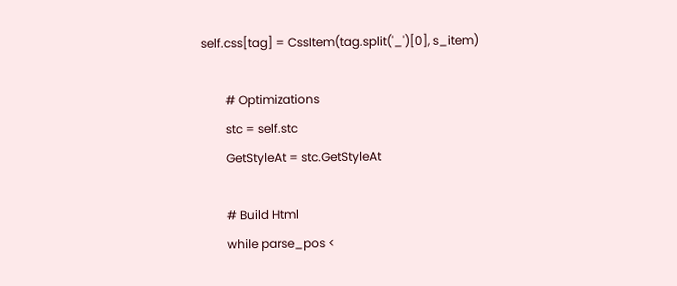self.css[tag] = CssItem(tag.split('_')[0], s_item)

        # Optimizations
        stc = self.stc
        GetStyleAt = stc.GetStyleAt

        # Build Html
        while parse_pos <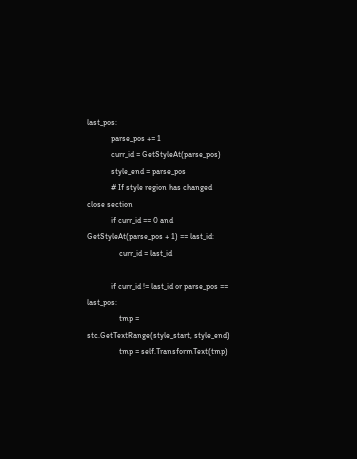last_pos:
            parse_pos += 1
            curr_id = GetStyleAt(parse_pos)
            style_end = parse_pos
            # If style region has changed close section
            if curr_id == 0 and GetStyleAt(parse_pos + 1) == last_id:
                curr_id = last_id

            if curr_id != last_id or parse_pos == last_pos:
                tmp = stc.GetTextRange(style_start, style_end)
                tmp = self.TransformText(tmp)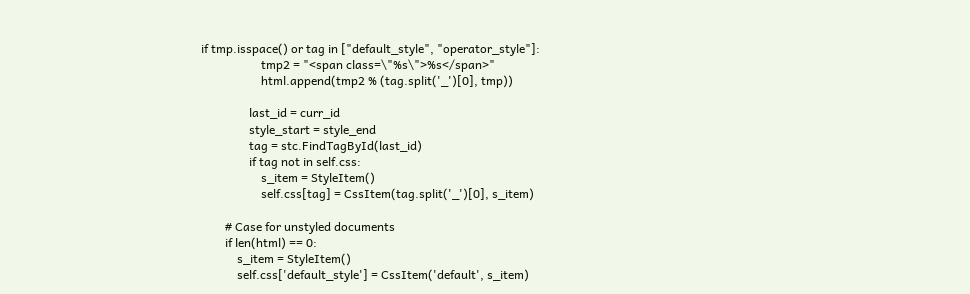if tmp.isspace() or tag in ["default_style", "operator_style"]:
                    tmp2 = "<span class=\"%s\">%s</span>"
                    html.append(tmp2 % (tag.split('_')[0], tmp))

                last_id = curr_id
                style_start = style_end
                tag = stc.FindTagById(last_id)
                if tag not in self.css:
                    s_item = StyleItem()
                    self.css[tag] = CssItem(tag.split('_')[0], s_item)

        # Case for unstyled documents
        if len(html) == 0:
            s_item = StyleItem()
            self.css['default_style'] = CssItem('default', s_item)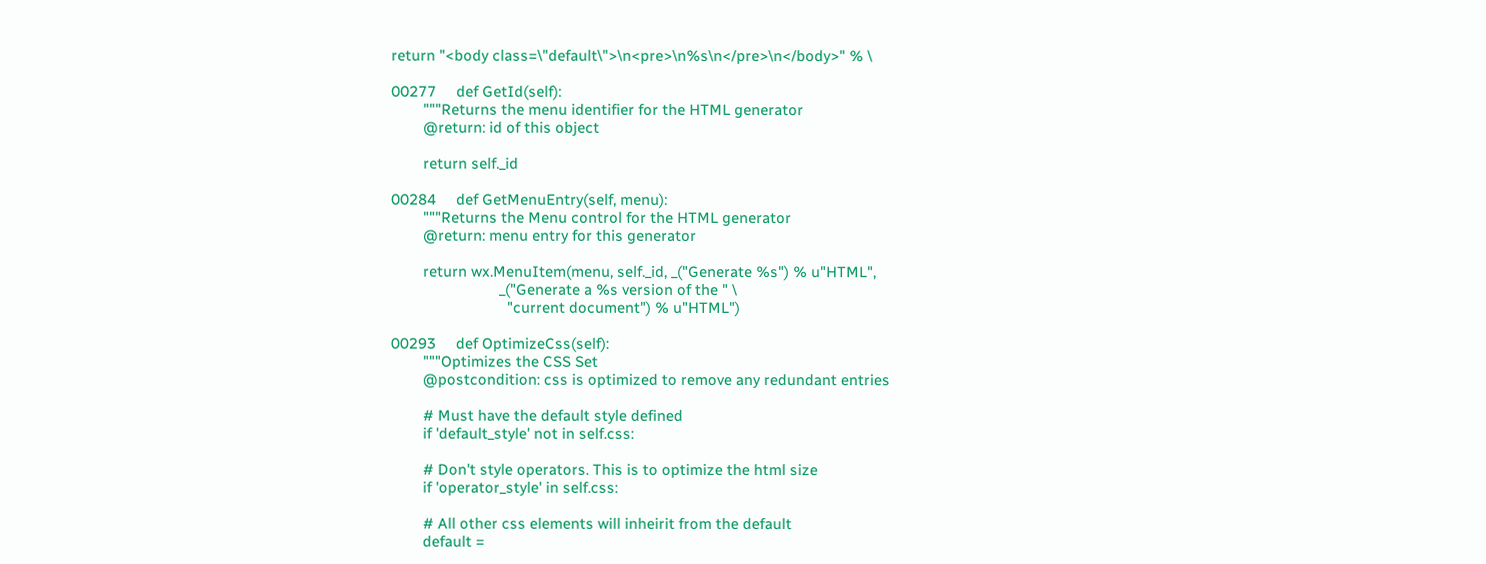return "<body class=\"default\">\n<pre>\n%s\n</pre>\n</body>" % \

00277     def GetId(self):
        """Returns the menu identifier for the HTML generator
        @return: id of this object

        return self._id

00284     def GetMenuEntry(self, menu):
        """Returns the Menu control for the HTML generator
        @return: menu entry for this generator

        return wx.MenuItem(menu, self._id, _("Generate %s") % u"HTML",
                           _("Generate a %s version of the " \
                             "current document") % u"HTML")

00293     def OptimizeCss(self):
        """Optimizes the CSS Set
        @postcondition: css is optimized to remove any redundant entries

        # Must have the default style defined
        if 'default_style' not in self.css:

        # Don't style operators. This is to optimize the html size
        if 'operator_style' in self.css:

        # All other css elements will inheirit from the default
        default =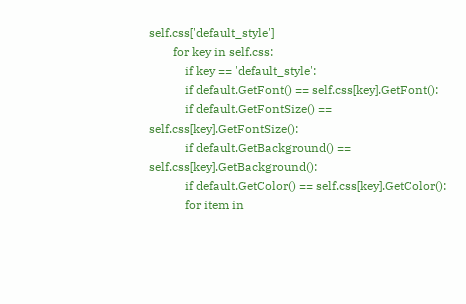self.css['default_style']
        for key in self.css:
            if key == 'default_style':
            if default.GetFont() == self.css[key].GetFont():
            if default.GetFontSize() == self.css[key].GetFontSize():
            if default.GetBackground() == self.css[key].GetBackground():
            if default.GetColor() == self.css[key].GetColor():
            for item in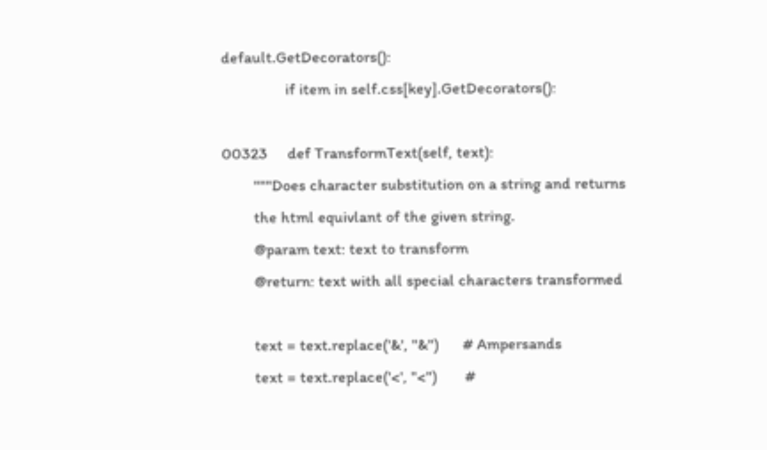default.GetDecorators():
                if item in self.css[key].GetDecorators():

00323     def TransformText(self, text):
        """Does character substitution on a string and returns
        the html equivlant of the given string.
        @param text: text to transform
        @return: text with all special characters transformed

        text = text.replace('&', "&")      # Ampersands
        text = text.replace('<', "<")       #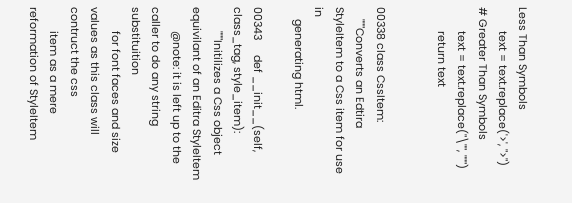Less Than Symbols
        text = text.replace('>', ">")       # Greater Than Symbols
        text = text.replace("\"", """)
        return text


00338 class CssItem:
    """Converts an Edtira StyleItem to a Css item for use in
    generating html.

00343     def __init__(self, class_tag, style_item):
        """Initilizes a Css object equivilant of an Editra StyleItem
        @note: it is left up to the caller to do any string substituition
        for font faces and size values as this class will contruct the css
        item as a mere reformation of StyleItem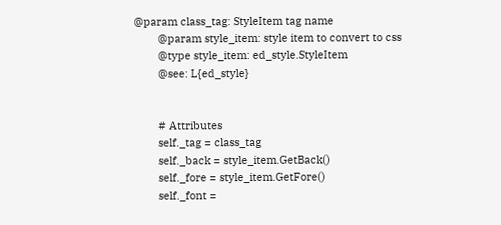@param class_tag: StyleItem tag name
        @param style_item: style item to convert to css
        @type style_item: ed_style.StyleItem
        @see: L{ed_style}


        # Attributes
        self._tag = class_tag
        self._back = style_item.GetBack()
        self._fore = style_item.GetFore()
        self._font =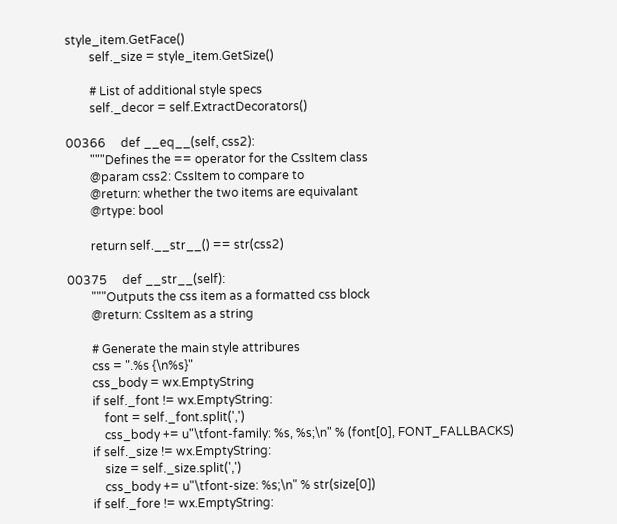style_item.GetFace()
        self._size = style_item.GetSize()

        # List of additional style specs
        self._decor = self.ExtractDecorators()

00366     def __eq__(self, css2):
        """Defines the == operator for the CssItem class
        @param css2: CssItem to compare to
        @return: whether the two items are equivalant
        @rtype: bool

        return self.__str__() == str(css2)

00375     def __str__(self):
        """Outputs the css item as a formatted css block
        @return: CssItem as a string

        # Generate the main style attribures
        css = ".%s {\n%s}"
        css_body = wx.EmptyString
        if self._font != wx.EmptyString:
            font = self._font.split(',')
            css_body += u"\tfont-family: %s, %s;\n" % (font[0], FONT_FALLBACKS)
        if self._size != wx.EmptyString:
            size = self._size.split(',')
            css_body += u"\tfont-size: %s;\n" % str(size[0])
        if self._fore != wx.EmptyString: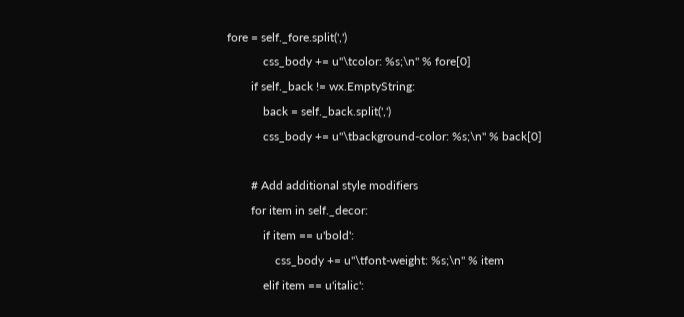fore = self._fore.split(',')
            css_body += u"\tcolor: %s;\n" % fore[0]
        if self._back != wx.EmptyString:
            back = self._back.split(',')
            css_body += u"\tbackground-color: %s;\n" % back[0]

        # Add additional style modifiers
        for item in self._decor:
            if item == u'bold':
                css_body += u"\tfont-weight: %s;\n" % item
            elif item == u'italic':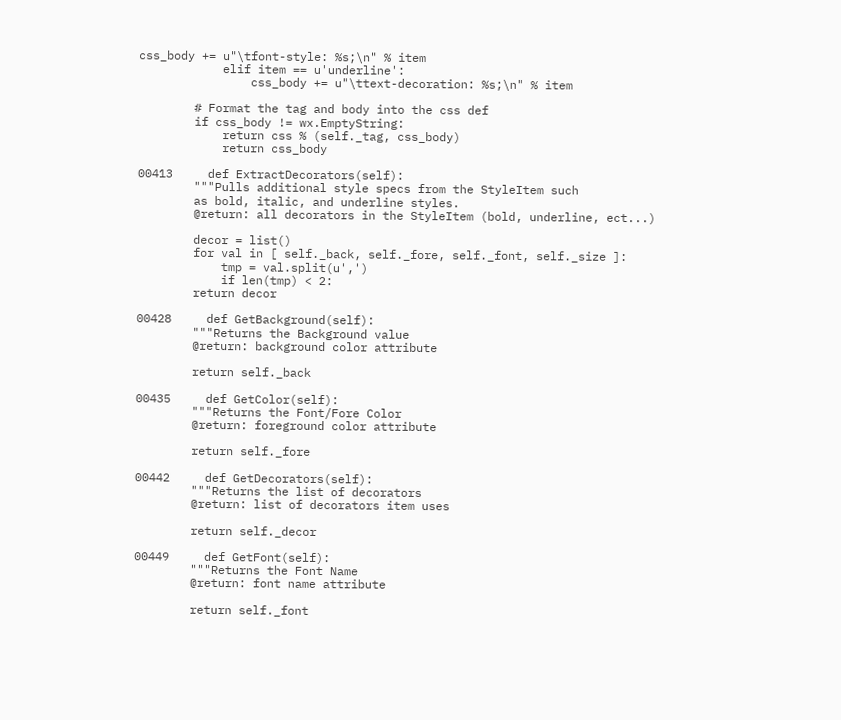css_body += u"\tfont-style: %s;\n" % item
            elif item == u'underline':
                css_body += u"\ttext-decoration: %s;\n" % item

        # Format the tag and body into the css def
        if css_body != wx.EmptyString:
            return css % (self._tag, css_body)
            return css_body

00413     def ExtractDecorators(self):
        """Pulls additional style specs from the StyleItem such
        as bold, italic, and underline styles.
        @return: all decorators in the StyleItem (bold, underline, ect...)

        decor = list()
        for val in [ self._back, self._fore, self._font, self._size ]:
            tmp = val.split(u',')
            if len(tmp) < 2:
        return decor

00428     def GetBackground(self):
        """Returns the Background value
        @return: background color attribute

        return self._back

00435     def GetColor(self):
        """Returns the Font/Fore Color
        @return: foreground color attribute

        return self._fore

00442     def GetDecorators(self):
        """Returns the list of decorators
        @return: list of decorators item uses

        return self._decor

00449     def GetFont(self):
        """Returns the Font Name
        @return: font name attribute

        return self._font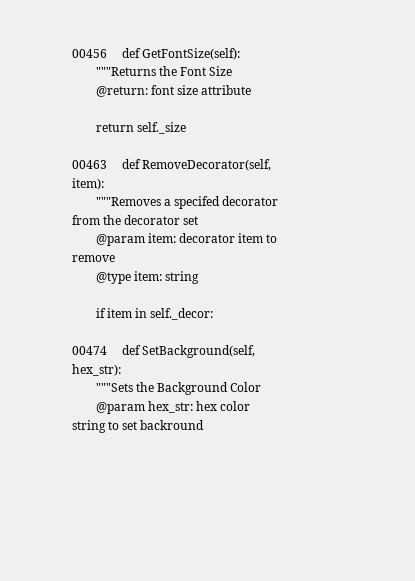00456     def GetFontSize(self):
        """Returns the Font Size
        @return: font size attribute

        return self._size

00463     def RemoveDecorator(self, item):
        """Removes a specifed decorator from the decorator set
        @param item: decorator item to remove
        @type item: string

        if item in self._decor:

00474     def SetBackground(self, hex_str):
        """Sets the Background Color
        @param hex_str: hex color string to set backround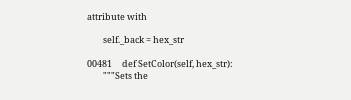attribute with

        self._back = hex_str

00481     def SetColor(self, hex_str):
        """Sets the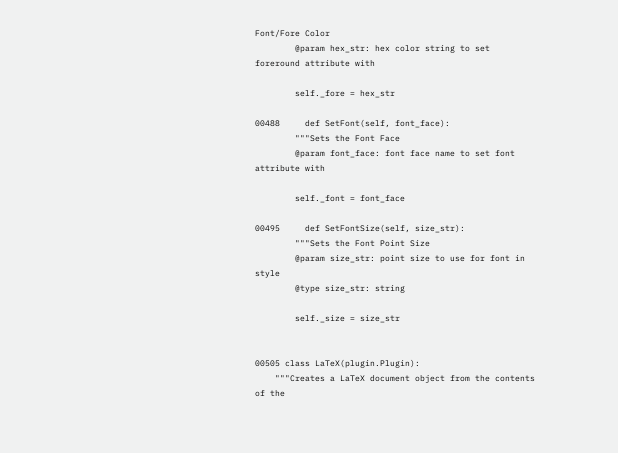Font/Fore Color
        @param hex_str: hex color string to set foreround attribute with

        self._fore = hex_str

00488     def SetFont(self, font_face):
        """Sets the Font Face
        @param font_face: font face name to set font attribute with

        self._font = font_face

00495     def SetFontSize(self, size_str):
        """Sets the Font Point Size
        @param size_str: point size to use for font in style
        @type size_str: string

        self._size = size_str


00505 class LaTeX(plugin.Plugin):
    """Creates a LaTeX document object from the contents of the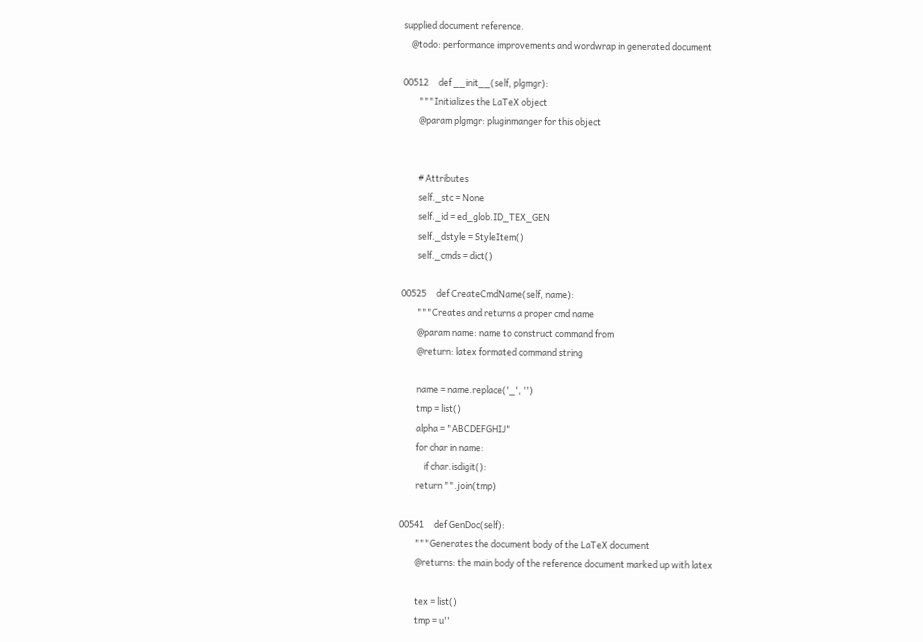supplied document reference.
    @todo: performance improvements and wordwrap in generated document

00512     def __init__(self, plgmgr):
        """Initializes the LaTeX object
        @param plgmgr: pluginmanger for this object


        # Attributes
        self._stc = None
        self._id = ed_glob.ID_TEX_GEN
        self._dstyle = StyleItem()
        self._cmds = dict()

00525     def CreateCmdName(self, name):
        """Creates and returns a proper cmd name
        @param name: name to construct command from
        @return: latex formated command string

        name = name.replace('_', '')
        tmp = list()
        alpha = "ABCDEFGHIJ"
        for char in name:
            if char.isdigit():
        return "".join(tmp)

00541     def GenDoc(self):
        """Generates the document body of the LaTeX document
        @returns: the main body of the reference document marked up with latex

        tex = list()
        tmp = u''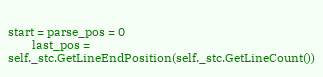start = parse_pos = 0
        last_pos = self._stc.GetLineEndPosition(self._stc.GetLineCount())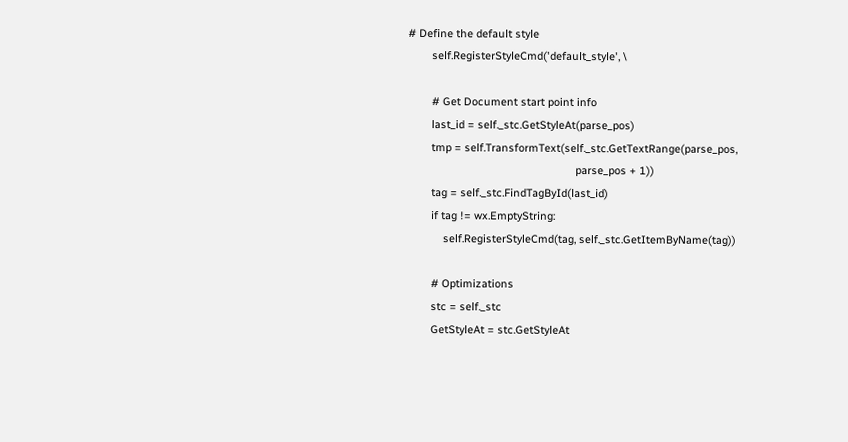# Define the default style
        self.RegisterStyleCmd('default_style', \

        # Get Document start point info
        last_id = self._stc.GetStyleAt(parse_pos)
        tmp = self.TransformText(self._stc.GetTextRange(parse_pos,
                                                        parse_pos + 1))
        tag = self._stc.FindTagById(last_id)
        if tag != wx.EmptyString:
            self.RegisterStyleCmd(tag, self._stc.GetItemByName(tag))

        # Optimizations
        stc = self._stc
        GetStyleAt = stc.GetStyleAt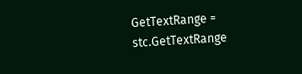GetTextRange = stc.GetTextRange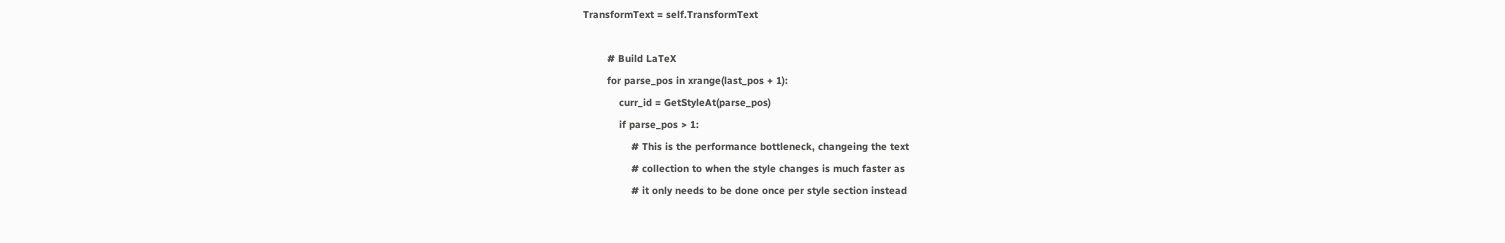TransformText = self.TransformText

        # Build LaTeX
        for parse_pos in xrange(last_pos + 1):
            curr_id = GetStyleAt(parse_pos)
            if parse_pos > 1:
                # This is the performance bottleneck, changeing the text
                # collection to when the style changes is much faster as
                # it only needs to be done once per style section instead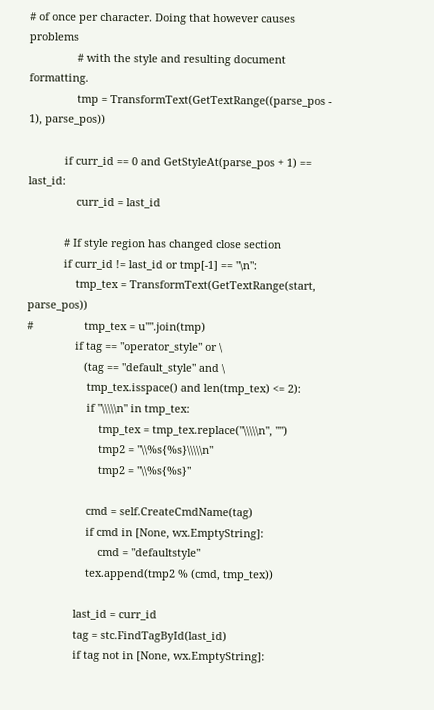# of once per character. Doing that however causes problems
                # with the style and resulting document formatting.
                tmp = TransformText(GetTextRange((parse_pos - 1), parse_pos))

            if curr_id == 0 and GetStyleAt(parse_pos + 1) == last_id:
                curr_id = last_id

            # If style region has changed close section
            if curr_id != last_id or tmp[-1] == "\n":
                tmp_tex = TransformText(GetTextRange(start, parse_pos))
#                 tmp_tex = u"".join(tmp)
                if tag == "operator_style" or \
                   (tag == "default_style" and \
                    tmp_tex.isspace() and len(tmp_tex) <= 2):
                    if "\\\\\n" in tmp_tex:
                        tmp_tex = tmp_tex.replace("\\\\\n", "")
                        tmp2 = "\\%s{%s}\\\\\n"
                        tmp2 = "\\%s{%s}"

                    cmd = self.CreateCmdName(tag)
                    if cmd in [None, wx.EmptyString]:
                        cmd = "defaultstyle"
                    tex.append(tmp2 % (cmd, tmp_tex))

                last_id = curr_id
                tag = stc.FindTagById(last_id)
                if tag not in [None, wx.EmptyString]: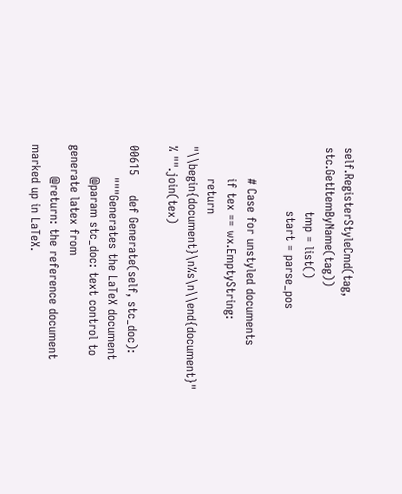self.RegisterStyleCmd(tag, stc.GetItemByName(tag))
                tmp = list()
                start = parse_pos

        # Case for unstyled documents
        if tex == wx.EmptyString:
        return "\\begin{document}\n%s\n\\end{document}" % "".join(tex)

00615     def Generate(self, stc_doc):
        """Generates the LaTeX document
        @param stc_doc: text control to generate latex from
        @return: the reference document marked up in LaTeX.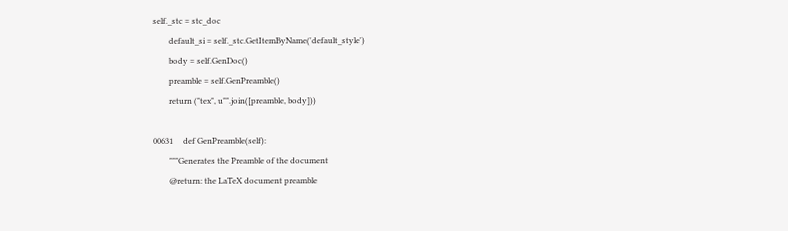self._stc = stc_doc
        default_si = self._stc.GetItemByName('default_style')
        body = self.GenDoc()
        preamble = self.GenPreamble()
        return ("tex", u"".join([preamble, body]))

00631     def GenPreamble(self):
        """Generates the Preamble of the document
        @return: the LaTeX document preamble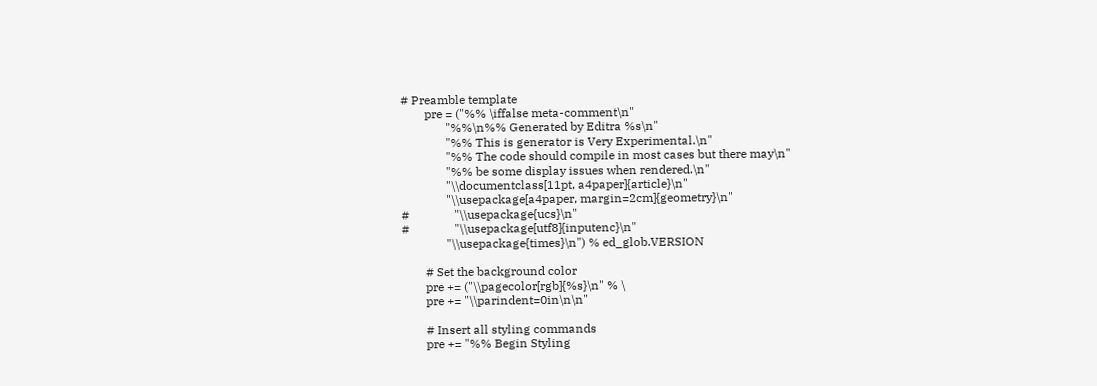# Preamble template
        pre = ("%% \iffalse meta-comment\n"
               "%%\n%% Generated by Editra %s\n"
               "%% This is generator is Very Experimental.\n"
               "%% The code should compile in most cases but there may\n"
               "%% be some display issues when rendered.\n"
               "\\documentclass[11pt, a4paper]{article}\n"
               "\\usepackage[a4paper, margin=2cm]{geometry}\n"
#               "\\usepackage{ucs}\n"
#               "\\usepackage[utf8]{inputenc}\n"
               "\\usepackage{times}\n") % ed_glob.VERSION

        # Set the background color
        pre += ("\\pagecolor[rgb]{%s}\n" % \
        pre += "\\parindent=0in\n\n"

        # Insert all styling commands
        pre += "%% Begin Styling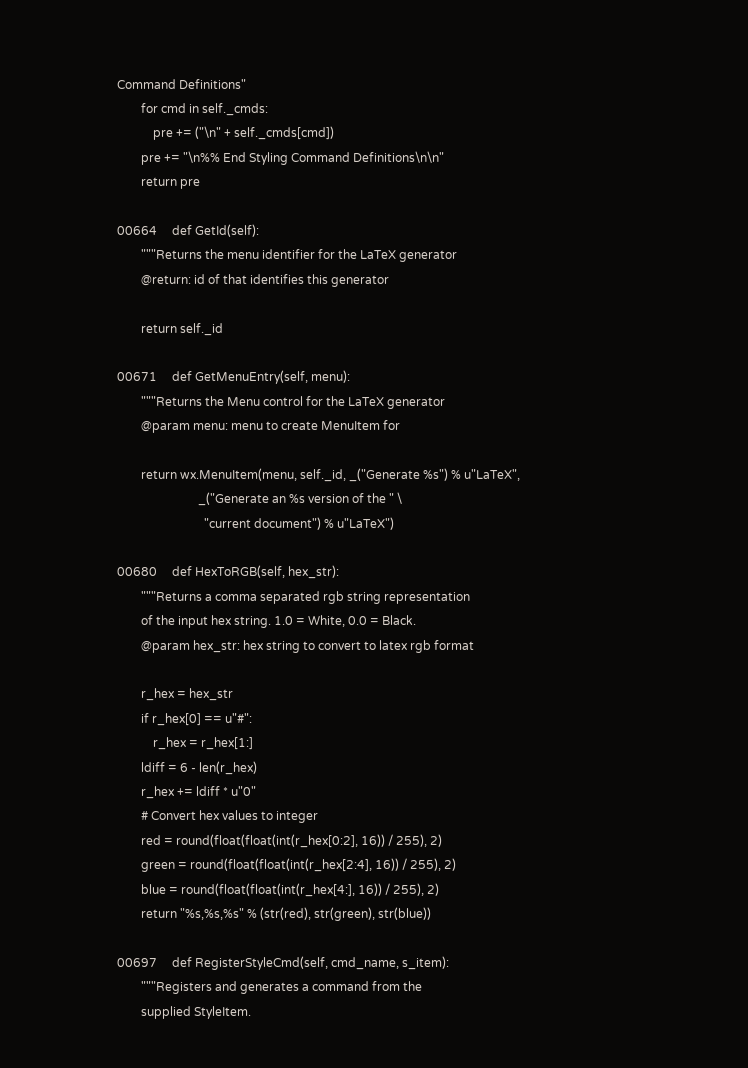Command Definitions"
        for cmd in self._cmds:
            pre += ("\n" + self._cmds[cmd])
        pre += "\n%% End Styling Command Definitions\n\n"
        return pre

00664     def GetId(self):
        """Returns the menu identifier for the LaTeX generator
        @return: id of that identifies this generator

        return self._id

00671     def GetMenuEntry(self, menu):
        """Returns the Menu control for the LaTeX generator
        @param menu: menu to create MenuItem for

        return wx.MenuItem(menu, self._id, _("Generate %s") % u"LaTeX",
                           _("Generate an %s version of the " \
                             "current document") % u"LaTeX")

00680     def HexToRGB(self, hex_str):
        """Returns a comma separated rgb string representation
        of the input hex string. 1.0 = White, 0.0 = Black.
        @param hex_str: hex string to convert to latex rgb format

        r_hex = hex_str
        if r_hex[0] == u"#":
            r_hex = r_hex[1:]
        ldiff = 6 - len(r_hex)
        r_hex += ldiff * u"0"
        # Convert hex values to integer
        red = round(float(float(int(r_hex[0:2], 16)) / 255), 2)
        green = round(float(float(int(r_hex[2:4], 16)) / 255), 2)
        blue = round(float(float(int(r_hex[4:], 16)) / 255), 2)
        return "%s,%s,%s" % (str(red), str(green), str(blue))

00697     def RegisterStyleCmd(self, cmd_name, s_item):
        """Registers and generates a command from the
        supplied StyleItem.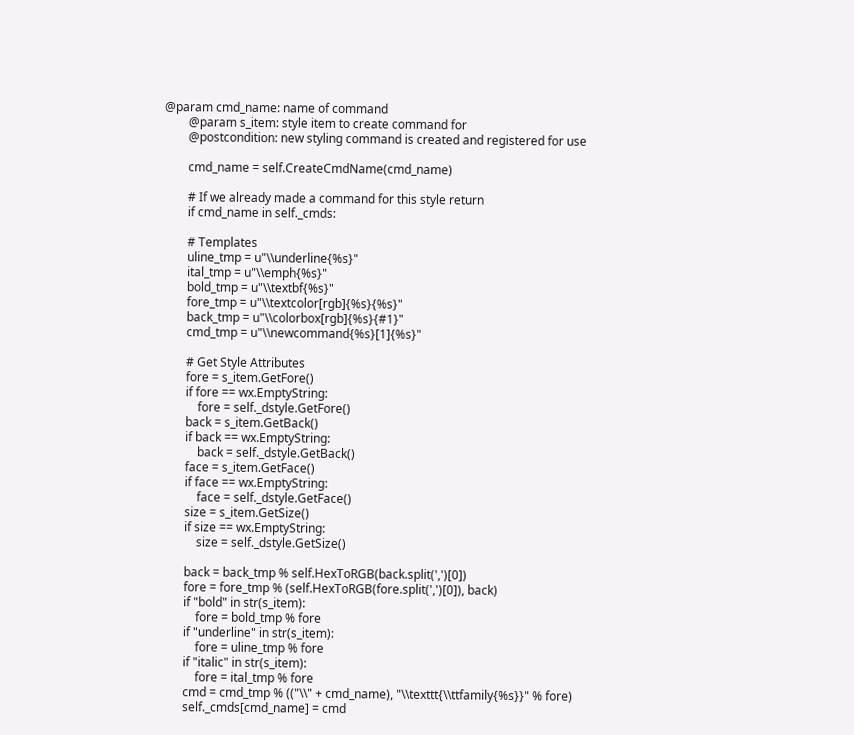@param cmd_name: name of command
        @param s_item: style item to create command for
        @postcondition: new styling command is created and registered for use

        cmd_name = self.CreateCmdName(cmd_name)

        # If we already made a command for this style return
        if cmd_name in self._cmds:

        # Templates
        uline_tmp = u"\\underline{%s}"
        ital_tmp = u"\\emph{%s}"
        bold_tmp = u"\\textbf{%s}"
        fore_tmp = u"\\textcolor[rgb]{%s}{%s}"
        back_tmp = u"\\colorbox[rgb]{%s}{#1}"
        cmd_tmp = u"\\newcommand{%s}[1]{%s}"

        # Get Style Attributes
        fore = s_item.GetFore()
        if fore == wx.EmptyString:
            fore = self._dstyle.GetFore()
        back = s_item.GetBack()
        if back == wx.EmptyString:
            back = self._dstyle.GetBack()
        face = s_item.GetFace()
        if face == wx.EmptyString:
            face = self._dstyle.GetFace()
        size = s_item.GetSize()
        if size == wx.EmptyString:
            size = self._dstyle.GetSize()

        back = back_tmp % self.HexToRGB(back.split(',')[0])
        fore = fore_tmp % (self.HexToRGB(fore.split(',')[0]), back)
        if "bold" in str(s_item):
            fore = bold_tmp % fore
        if "underline" in str(s_item):
            fore = uline_tmp % fore
        if "italic" in str(s_item):
            fore = ital_tmp % fore
        cmd = cmd_tmp % (("\\" + cmd_name), "\\texttt{\\ttfamily{%s}}" % fore)
        self._cmds[cmd_name] = cmd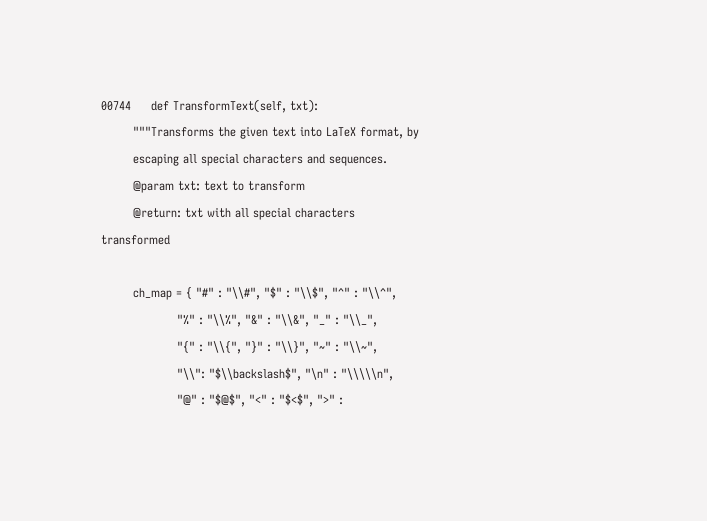00744     def TransformText(self, txt):
        """Transforms the given text into LaTeX format, by
        escaping all special characters and sequences.
        @param txt: text to transform
        @return: txt with all special characters transformed

        ch_map = { "#" : "\\#", "$" : "\\$", "^" : "\\^",
                   "%" : "\\%", "&" : "\\&", "_" : "\\_",
                   "{" : "\\{", "}" : "\\}", "~" : "\\~",
                   "\\": "$\\backslash$", "\n" : "\\\\\n",
                   "@" : "$@$", "<" : "$<$", ">" :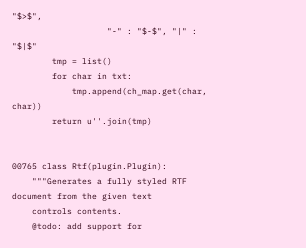"$>$",
                   "-" : "$-$", "|" : "$|$"
        tmp = list()
        for char in txt:
            tmp.append(ch_map.get(char, char))
        return u''.join(tmp)


00765 class Rtf(plugin.Plugin):
    """Generates a fully styled RTF document from the given text
    controls contents.
    @todo: add support for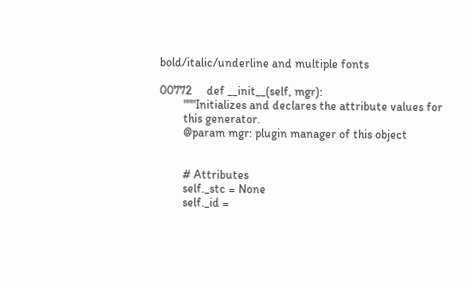bold/italic/underline and multiple fonts

00772     def __init__(self, mgr):
        """Initializes and declares the attribute values for
        this generator.
        @param mgr: plugin manager of this object


        # Attributes
        self._stc = None
        self._id =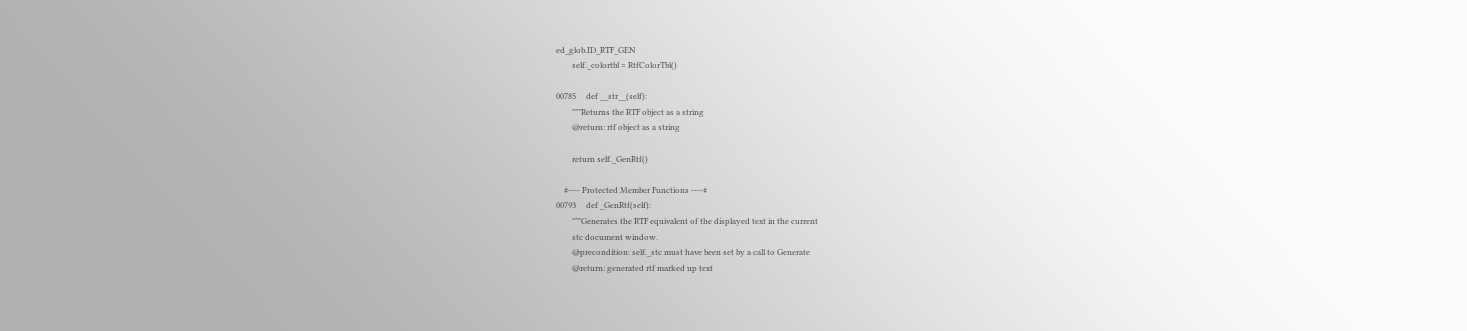ed_glob.ID_RTF_GEN
        self._colortbl = RtfColorTbl()

00785     def __str__(self):
        """Returns the RTF object as a string
        @return: rtf object as a string

        return self._GenRtf()

    #---- Protected Member Functions ----#
00793     def _GenRtf(self):
        """Generates the RTF equivalent of the displayed text in the current
        stc document window.
        @precondition: self._stc must have been set by a call to Generate
        @return: generated rtf marked up text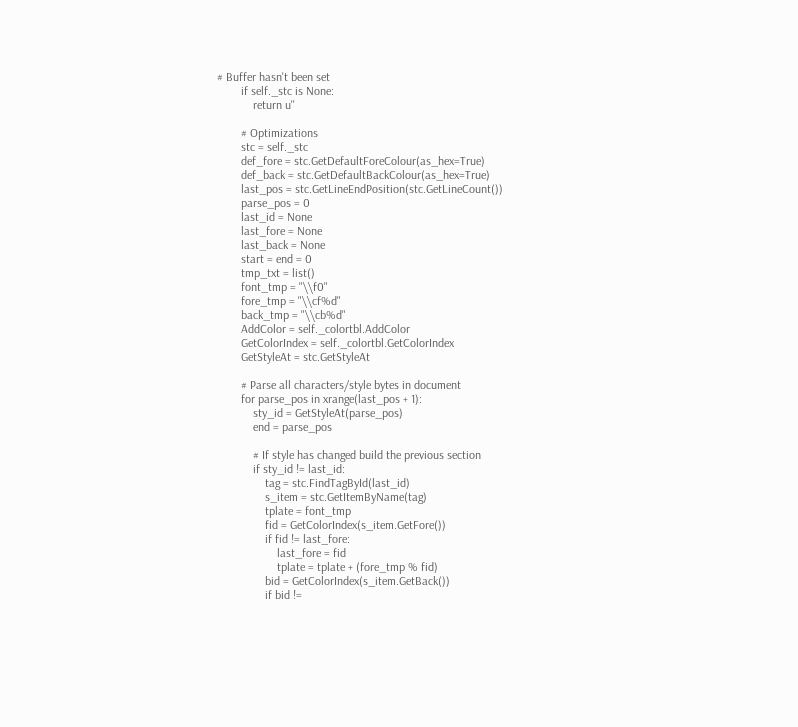# Buffer hasn't been set
        if self._stc is None:
            return u''

        # Optimizations
        stc = self._stc
        def_fore = stc.GetDefaultForeColour(as_hex=True)
        def_back = stc.GetDefaultBackColour(as_hex=True)
        last_pos = stc.GetLineEndPosition(stc.GetLineCount())
        parse_pos = 0
        last_id = None
        last_fore = None
        last_back = None
        start = end = 0
        tmp_txt = list()
        font_tmp = "\\f0"
        fore_tmp = "\\cf%d"
        back_tmp = "\\cb%d"
        AddColor = self._colortbl.AddColor
        GetColorIndex = self._colortbl.GetColorIndex
        GetStyleAt = stc.GetStyleAt

        # Parse all characters/style bytes in document
        for parse_pos in xrange(last_pos + 1):
            sty_id = GetStyleAt(parse_pos)
            end = parse_pos

            # If style has changed build the previous section
            if sty_id != last_id:
                tag = stc.FindTagById(last_id)
                s_item = stc.GetItemByName(tag)
                tplate = font_tmp
                fid = GetColorIndex(s_item.GetFore())
                if fid != last_fore:
                    last_fore = fid
                    tplate = tplate + (fore_tmp % fid)
                bid = GetColorIndex(s_item.GetBack())
                if bid !=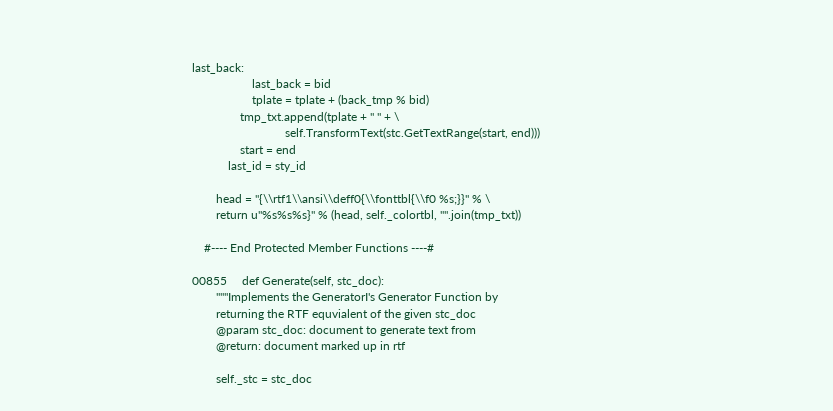last_back:
                    last_back = bid
                    tplate = tplate + (back_tmp % bid)
                tmp_txt.append(tplate + " " + \
                               self.TransformText(stc.GetTextRange(start, end)))
                start = end
            last_id = sty_id

        head = "{\\rtf1\\ansi\\deff0{\\fonttbl{\\f0 %s;}}" % \
        return u"%s%s%s}" % (head, self._colortbl, "".join(tmp_txt))

    #---- End Protected Member Functions ----#

00855     def Generate(self, stc_doc):
        """Implements the GeneratorI's Generator Function by
        returning the RTF equvialent of the given stc_doc
        @param stc_doc: document to generate text from
        @return: document marked up in rtf

        self._stc = stc_doc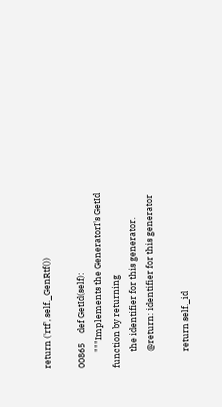return ('rtf', self._GenRtf())

00865     def GetId(self):
        """Implements the GeneratorI's GetId function by returning
        the identifier for this generator.
        @return: identifier for this generator

        return self._id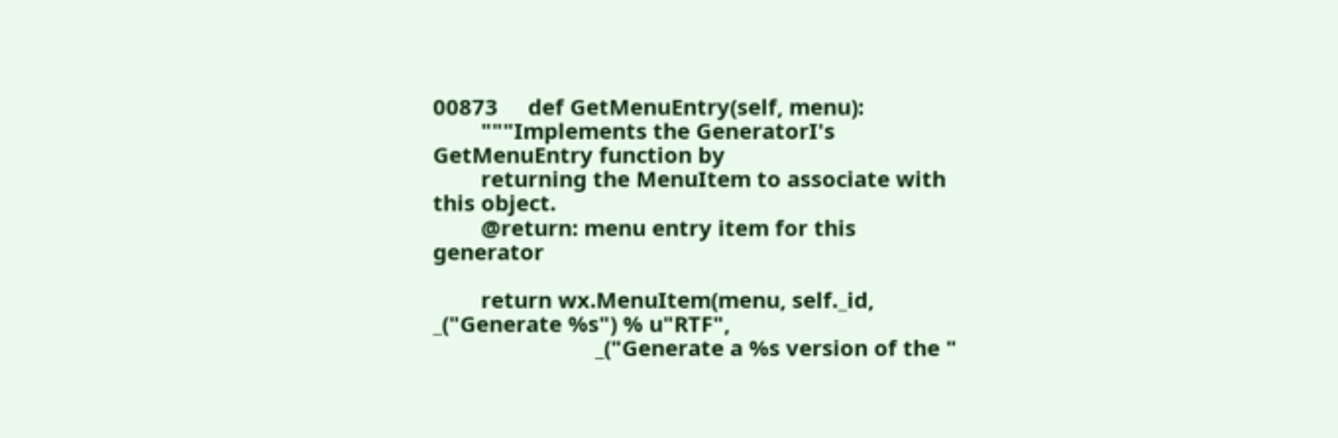00873     def GetMenuEntry(self, menu):
        """Implements the GeneratorI's GetMenuEntry function by
        returning the MenuItem to associate with this object.
        @return: menu entry item for this generator

        return wx.MenuItem(menu, self._id, _("Generate %s") % u"RTF",
                           _("Generate a %s version of the "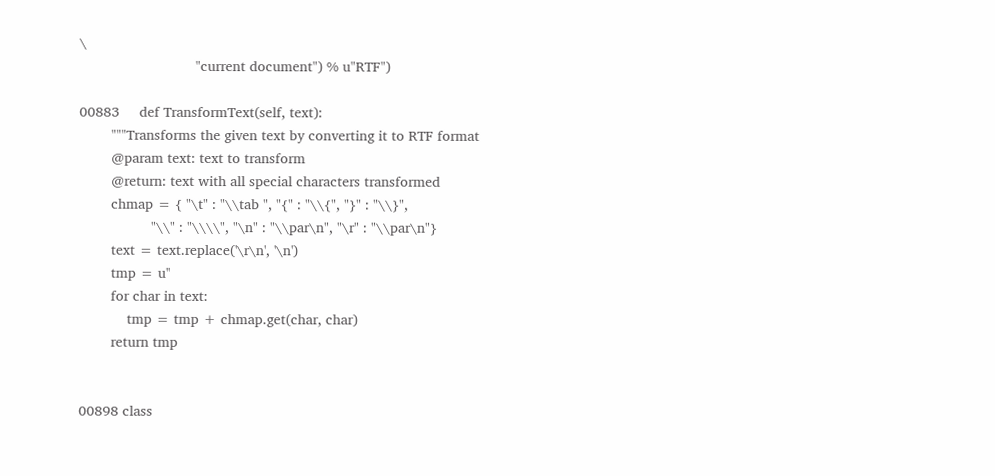\
                             "current document") % u"RTF")

00883     def TransformText(self, text):
        """Transforms the given text by converting it to RTF format
        @param text: text to transform
        @return: text with all special characters transformed
        chmap = { "\t" : "\\tab ", "{" : "\\{", "}" : "\\}",
                  "\\" : "\\\\", "\n" : "\\par\n", "\r" : "\\par\n"}
        text = text.replace('\r\n', '\n')
        tmp = u''
        for char in text:
            tmp = tmp + chmap.get(char, char)
        return tmp


00898 class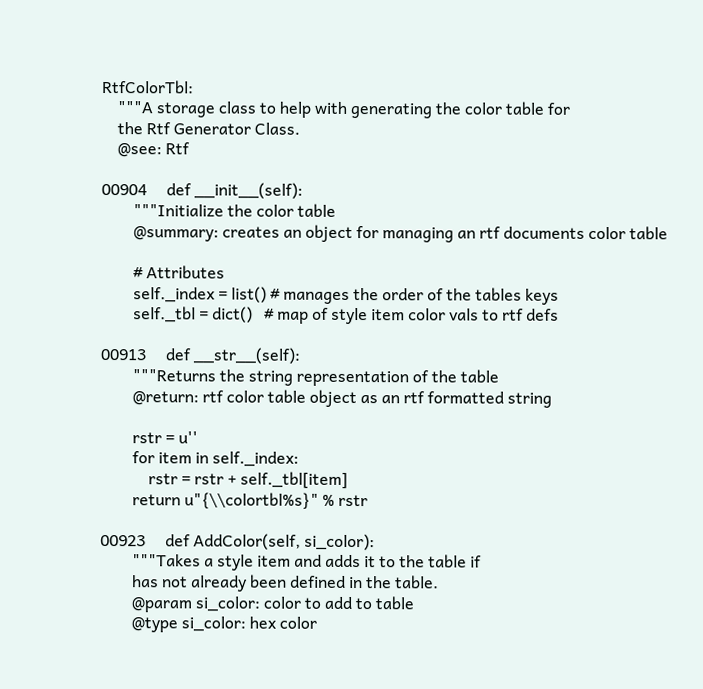RtfColorTbl:
    """A storage class to help with generating the color table for
    the Rtf Generator Class.
    @see: Rtf

00904     def __init__(self):
        """Initialize the color table
        @summary: creates an object for managing an rtf documents color table

        # Attributes
        self._index = list() # manages the order of the tables keys
        self._tbl = dict()   # map of style item color vals to rtf defs

00913     def __str__(self):
        """Returns the string representation of the table
        @return: rtf color table object as an rtf formatted string

        rstr = u''
        for item in self._index:
            rstr = rstr + self._tbl[item]
        return u"{\\colortbl%s}" % rstr

00923     def AddColor(self, si_color):
        """Takes a style item and adds it to the table if
        has not already been defined in the table.
        @param si_color: color to add to table
        @type si_color: hex color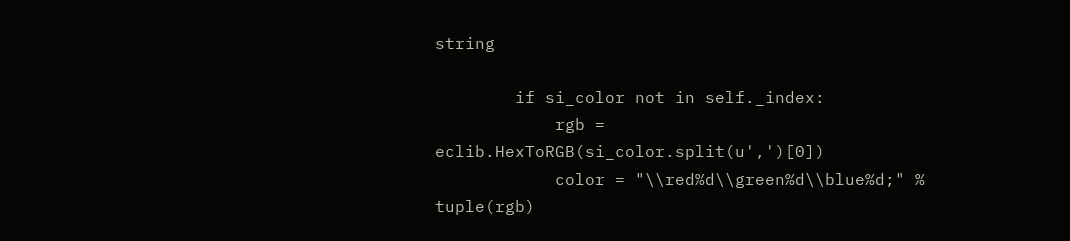string

        if si_color not in self._index:
            rgb = eclib.HexToRGB(si_color.split(u',')[0])
            color = "\\red%d\\green%d\\blue%d;" % tuple(rgb)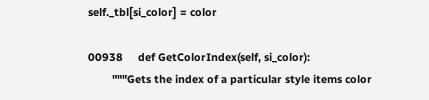self._tbl[si_color] = color

00938     def GetColorIndex(self, si_color):
        """Gets the index of a particular style items color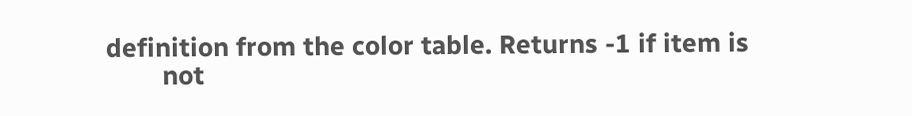definition from the color table. Returns -1 if item is
        not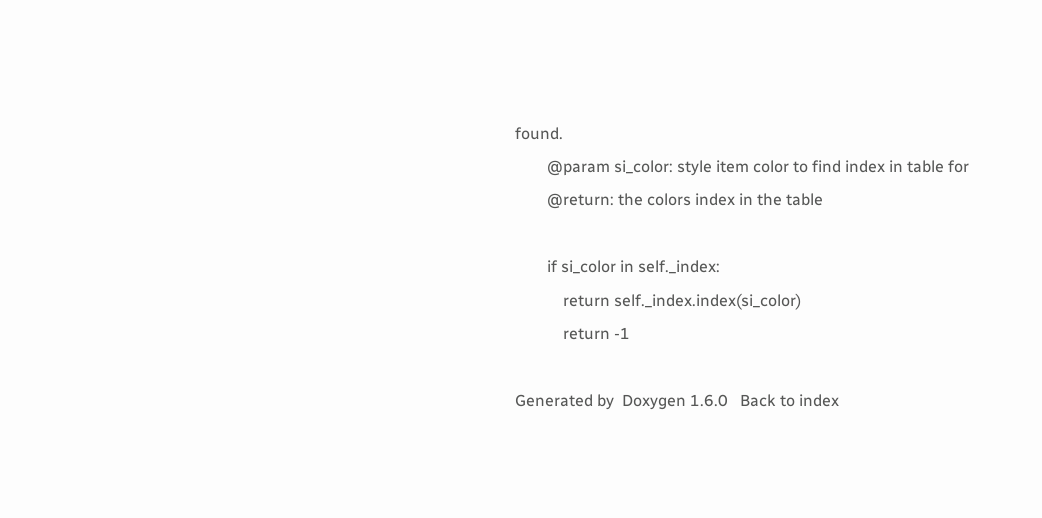found.
        @param si_color: style item color to find index in table for
        @return: the colors index in the table

        if si_color in self._index:
            return self._index.index(si_color)
            return -1

Generated by  Doxygen 1.6.0   Back to index